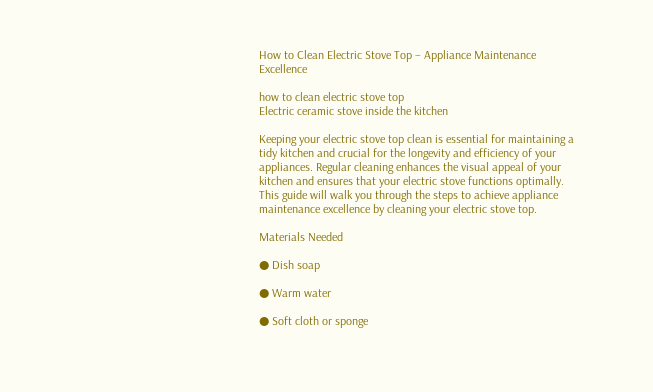How to Clean Electric Stove Top – Appliance Maintenance Excellence

how to clean electric stove top
Electric ceramic stove inside the kitchen

Keeping your electric stove top clean is essential for maintaining a tidy kitchen and crucial for the longevity and efficiency of your appliances. Regular cleaning enhances the visual appeal of your kitchen and ensures that your electric stove functions optimally. This guide will walk you through the steps to achieve appliance maintenance excellence by cleaning your electric stove top.

Materials Needed

● Dish soap

● Warm water

● Soft cloth or sponge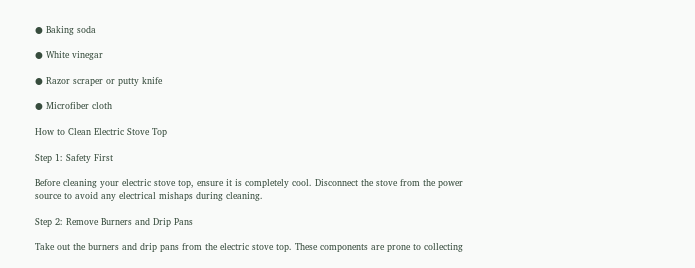● Baking soda

● White vinegar

● Razor scraper or putty knife

● Microfiber cloth

How to Clean Electric Stove Top

Step 1: Safety First

Before cleaning your electric stove top, ensure it is completely cool. Disconnect the stove from the power source to avoid any electrical mishaps during cleaning.

Step 2: Remove Burners and Drip Pans

Take out the burners and drip pans from the electric stove top. These components are prone to collecting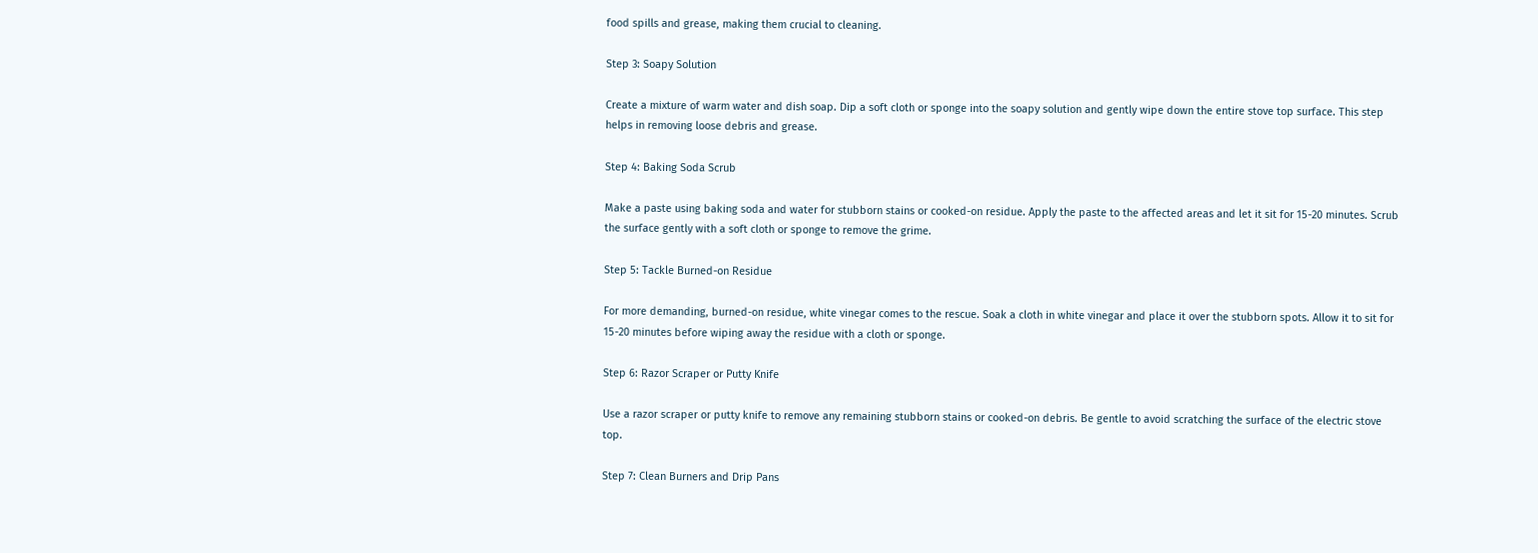food spills and grease, making them crucial to cleaning.

Step 3: Soapy Solution

Create a mixture of warm water and dish soap. Dip a soft cloth or sponge into the soapy solution and gently wipe down the entire stove top surface. This step helps in removing loose debris and grease.

Step 4: Baking Soda Scrub

Make a paste using baking soda and water for stubborn stains or cooked-on residue. Apply the paste to the affected areas and let it sit for 15-20 minutes. Scrub the surface gently with a soft cloth or sponge to remove the grime.

Step 5: Tackle Burned-on Residue

For more demanding, burned-on residue, white vinegar comes to the rescue. Soak a cloth in white vinegar and place it over the stubborn spots. Allow it to sit for 15-20 minutes before wiping away the residue with a cloth or sponge.

Step 6: Razor Scraper or Putty Knife

Use a razor scraper or putty knife to remove any remaining stubborn stains or cooked-on debris. Be gentle to avoid scratching the surface of the electric stove top.

Step 7: Clean Burners and Drip Pans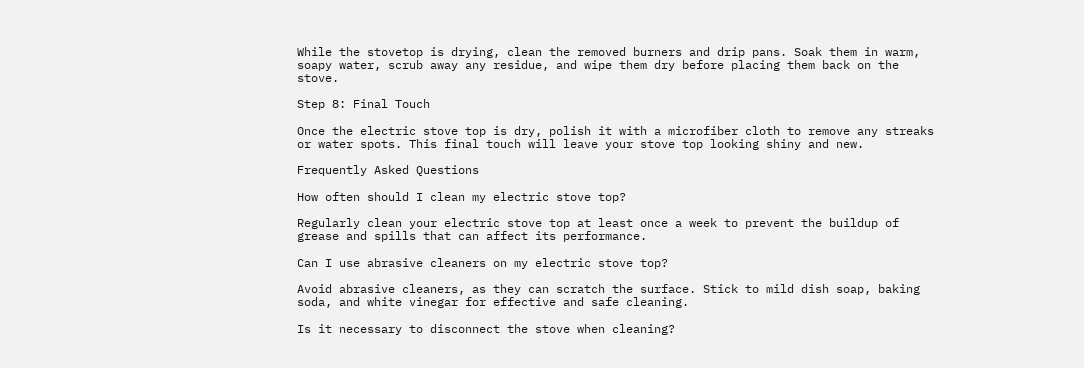While the stovetop is drying, clean the removed burners and drip pans. Soak them in warm, soapy water, scrub away any residue, and wipe them dry before placing them back on the stove.

Step 8: Final Touch

Once the electric stove top is dry, polish it with a microfiber cloth to remove any streaks or water spots. This final touch will leave your stove top looking shiny and new.

Frequently Asked Questions

How often should I clean my electric stove top?

Regularly clean your electric stove top at least once a week to prevent the buildup of grease and spills that can affect its performance.

Can I use abrasive cleaners on my electric stove top?

Avoid abrasive cleaners, as they can scratch the surface. Stick to mild dish soap, baking soda, and white vinegar for effective and safe cleaning.

Is it necessary to disconnect the stove when cleaning?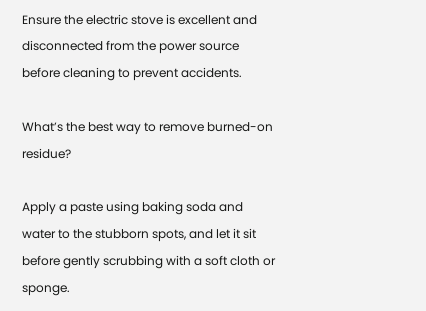Ensure the electric stove is excellent and disconnected from the power source before cleaning to prevent accidents.

What’s the best way to remove burned-on residue?

Apply a paste using baking soda and water to the stubborn spots, and let it sit before gently scrubbing with a soft cloth or sponge.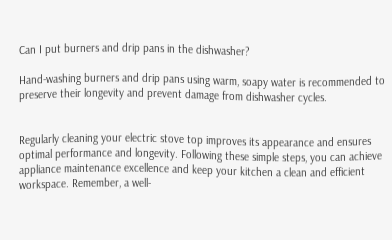Can I put burners and drip pans in the dishwasher?

Hand-washing burners and drip pans using warm, soapy water is recommended to preserve their longevity and prevent damage from dishwasher cycles.


Regularly cleaning your electric stove top improves its appearance and ensures optimal performance and longevity. Following these simple steps, you can achieve appliance maintenance excellence and keep your kitchen a clean and efficient workspace. Remember, a well-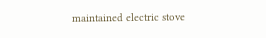maintained electric stove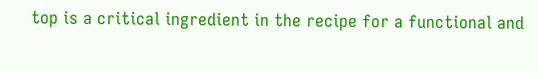top is a critical ingredient in the recipe for a functional and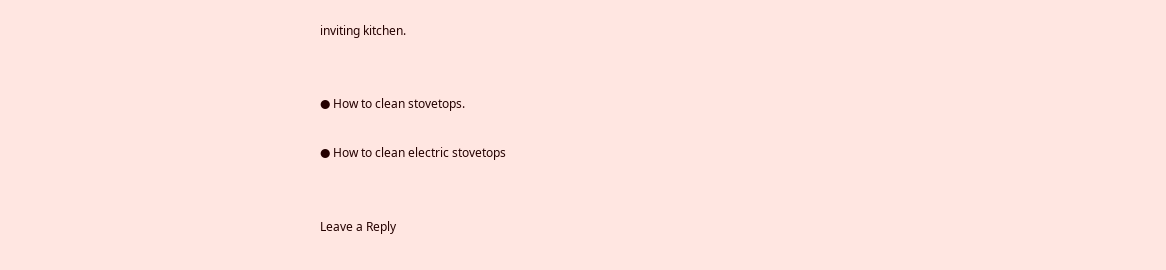inviting kitchen.


● How to clean stovetops.

● How to clean electric stovetops


Leave a Reply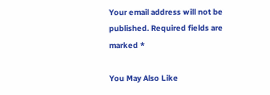Your email address will not be published. Required fields are marked *

You May Also Like